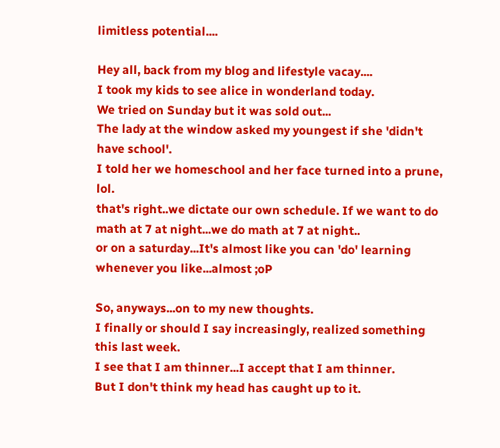limitless potential....

Hey all, back from my blog and lifestyle vacay....
I took my kids to see alice in wonderland today.
We tried on Sunday but it was sold out...
The lady at the window asked my youngest if she 'didn't have school'.
I told her we homeschool and her face turned into a prune, lol.
that's right..we dictate our own schedule. If we want to do math at 7 at night...we do math at 7 at night..
or on a saturday...It's almost like you can 'do' learning whenever you like...almost ;oP

So, anyways...on to my new thoughts.
I finally or should I say increasingly, realized something this last week.
I see that I am thinner...I accept that I am thinner.
But I don't think my head has caught up to it.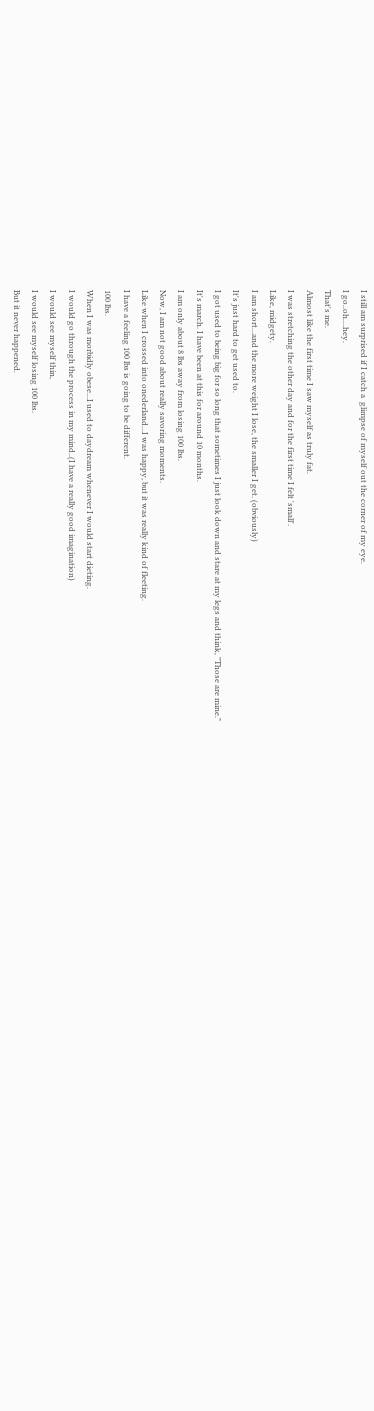I still am surprised if I catch a  glimpse of myself out the corner of my eye.
I go..oh....hey.
That's me.
Almost like the first time I saw myself as truly fat.
I was stretching the other day and for the first time I felt 'small'.
Like, midgety.
I am short...and the more weight I lose, the smaller I get. (obviously)
It's just hard to get used to.
I got used to being big for so long that sometimes I just look down and stare at my legs and think, "Those are mine."
It's march. I have been at this for around 10 months.
I am only about 8 lbs away from losing 100 lbs.
Now, I am not good about really savoring moments.
Like when I crossed into onederland...I was happy, but it was really kind of fleeting.
I have a feeling 100 lbs is going to be different.
100 lbs.
When I was morbidly obese...I used to daydream whenever I would start dieting.
I would go through the process in my mind..(I have a really good imagination)
I would see myself thin,
I would see myself losing 100 lbs.
But it never happened.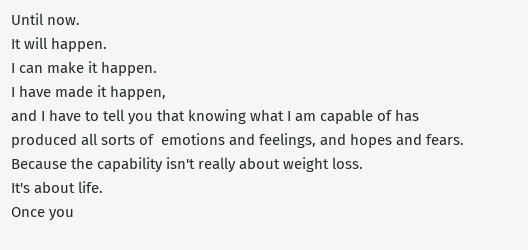Until now.
It will happen.
I can make it happen.
I have made it happen,
and I have to tell you that knowing what I am capable of has produced all sorts of  emotions and feelings, and hopes and fears.
Because the capability isn't really about weight loss.
It's about life.
Once you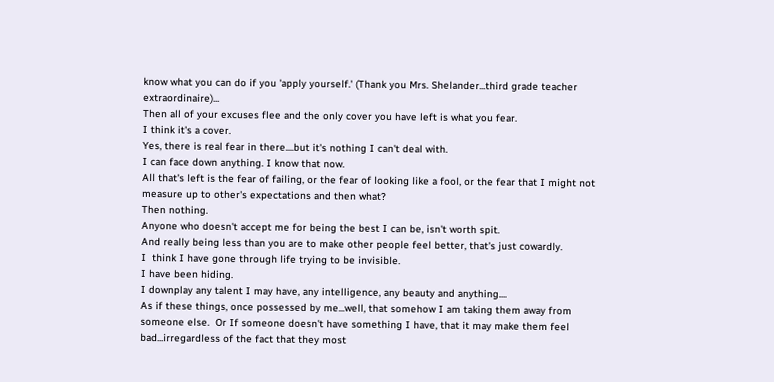know what you can do if you 'apply yourself.' (Thank you Mrs. Shelander...third grade teacher extraordinaire)...
Then all of your excuses flee and the only cover you have left is what you fear.
I think it's a cover.
Yes, there is real fear in there....but it's nothing I can't deal with.
I can face down anything. I know that now.
All that's left is the fear of failing, or the fear of looking like a fool, or the fear that I might not measure up to other's expectations and then what?
Then nothing.
Anyone who doesn't accept me for being the best I can be, isn't worth spit.
And really being less than you are to make other people feel better, that's just cowardly.
I  think I have gone through life trying to be invisible.
I have been hiding.
I downplay any talent I may have, any intelligence, any beauty and anything....
As if these things, once possessed by me...well, that somehow I am taking them away from someone else.  Or If someone doesn't have something I have, that it may make them feel bad...irregardless of the fact that they most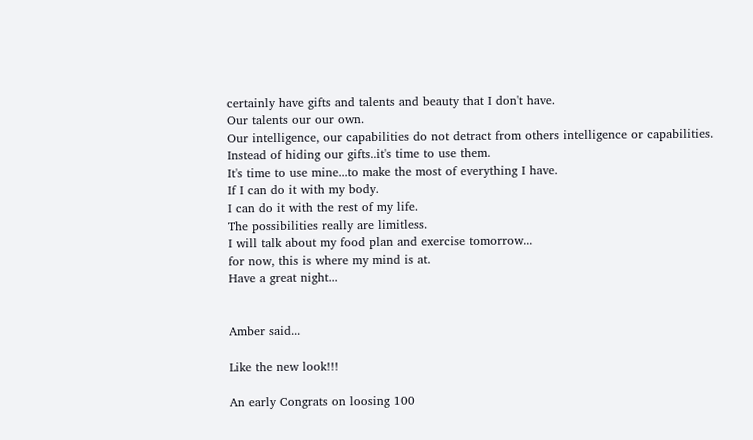certainly have gifts and talents and beauty that I don't have.
Our talents our our own.
Our intelligence, our capabilities do not detract from others intelligence or capabilities.
Instead of hiding our gifts..it's time to use them.
It's time to use mine...to make the most of everything I have.
If I can do it with my body.
I can do it with the rest of my life.
The possibilities really are limitless.
I will talk about my food plan and exercise tomorrow...
for now, this is where my mind is at.
Have a great night...


Amber said...

Like the new look!!!

An early Congrats on loosing 100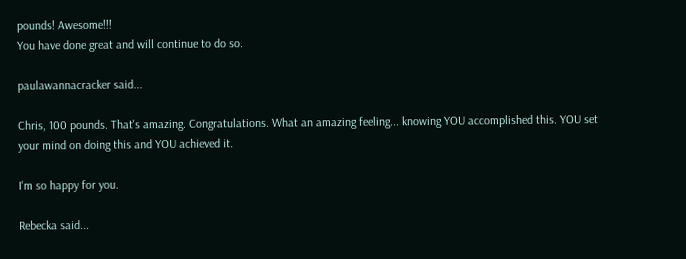pounds! Awesome!!!
You have done great and will continue to do so.

paulawannacracker said...

Chris, 100 pounds. That's amazing. Congratulations. What an amazing feeling... knowing YOU accomplished this. YOU set your mind on doing this and YOU achieved it.

I'm so happy for you.

Rebecka said...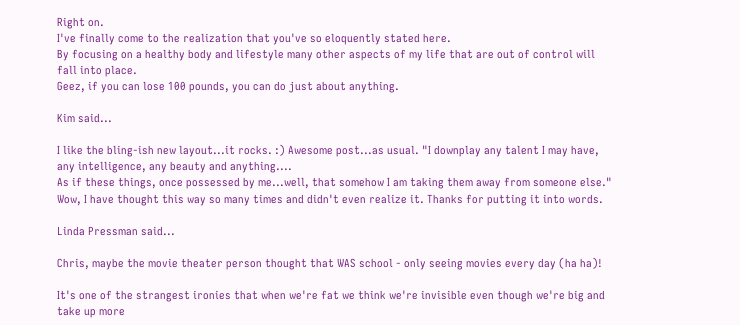Right on.
I've finally come to the realization that you've so eloquently stated here.
By focusing on a healthy body and lifestyle many other aspects of my life that are out of control will fall into place.
Geez, if you can lose 100 pounds, you can do just about anything.

Kim said...

I like the bling-ish new layout...it rocks. :) Awesome post...as usual. "I downplay any talent I may have, any intelligence, any beauty and anything....
As if these things, once possessed by me...well, that somehow I am taking them away from someone else." Wow, I have thought this way so many times and didn't even realize it. Thanks for putting it into words.

Linda Pressman said...

Chris, maybe the movie theater person thought that WAS school - only seeing movies every day (ha ha)!

It's one of the strangest ironies that when we're fat we think we're invisible even though we're big and take up more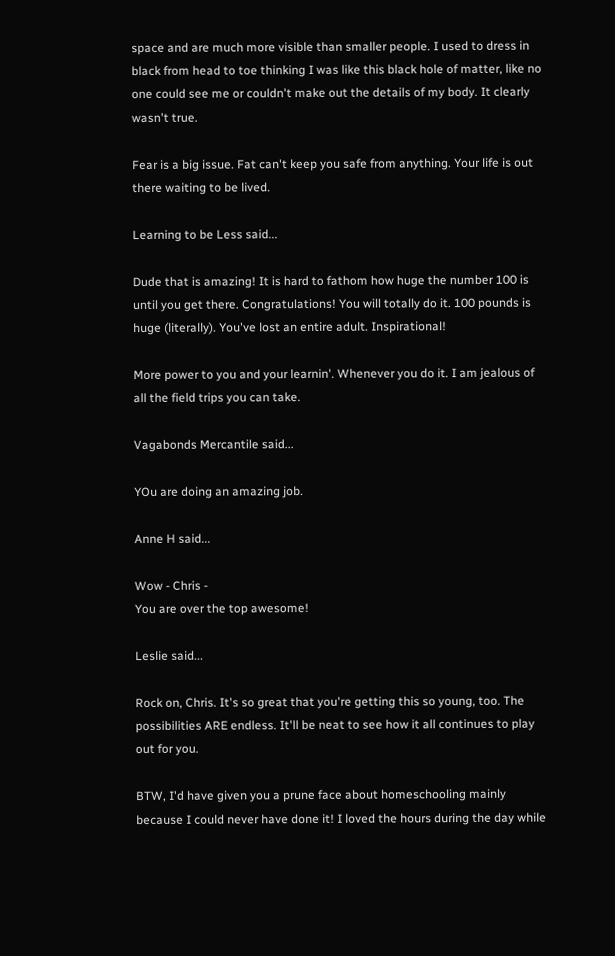space and are much more visible than smaller people. I used to dress in black from head to toe thinking I was like this black hole of matter, like no one could see me or couldn't make out the details of my body. It clearly wasn't true.

Fear is a big issue. Fat can't keep you safe from anything. Your life is out there waiting to be lived.

Learning to be Less said...

Dude that is amazing! It is hard to fathom how huge the number 100 is until you get there. Congratulations! You will totally do it. 100 pounds is huge (literally). You've lost an entire adult. Inspirational!

More power to you and your learnin'. Whenever you do it. I am jealous of all the field trips you can take.

Vagabonds Mercantile said...

YOu are doing an amazing job.

Anne H said...

Wow - Chris -
You are over the top awesome!

Leslie said...

Rock on, Chris. It's so great that you're getting this so young, too. The possibilities ARE endless. It'll be neat to see how it all continues to play out for you.

BTW, I'd have given you a prune face about homeschooling mainly because I could never have done it! I loved the hours during the day while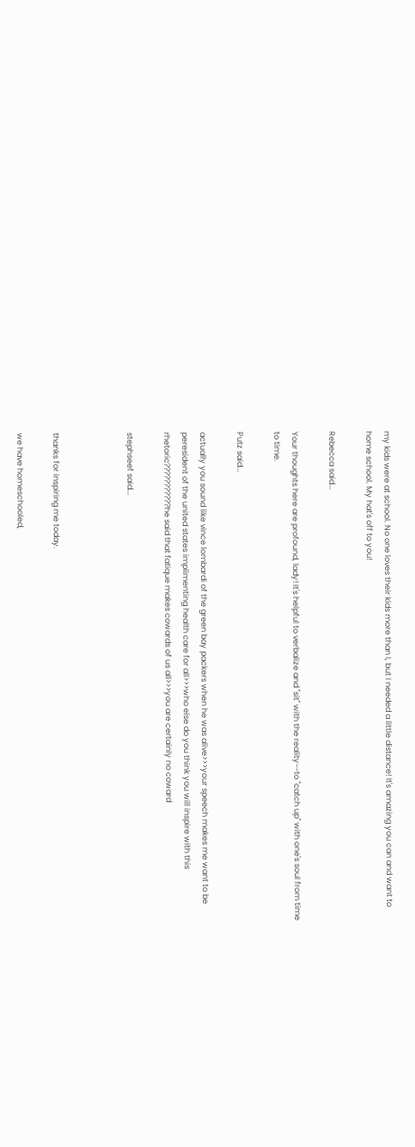my kids were at school. No one loves their kids more than I, but I needed a little distance! It's amazing you can and want to home school. My hat's off to you!

Rebecca said...

Your thoughts here are profound, lady! It's helpful to verbalize and "sit" with the reality--to "catch up" with one's soul from time to time.

Putz said...

actually you sound like vince lombardi of the green bay packers when he was alive>>>your speech makes me want to be peresident of the united states implimenting health care for all>>>who else do you think you will inspire with this rhetoric???????????he said that fatique makes cowards of us all>>>you are certainly no coward

stephseef said...



thanks for inspiring me today.

we have homeschooled,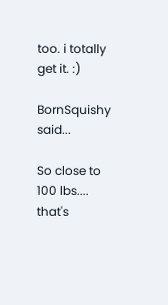too. i totally get it. :)

BornSquishy said...

So close to 100 lbs.... that's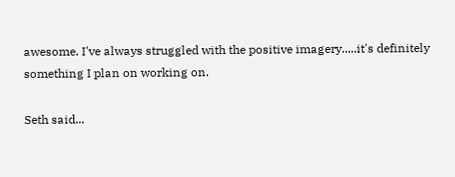awesome. I've always struggled with the positive imagery.....it's definitely something I plan on working on.

Seth said...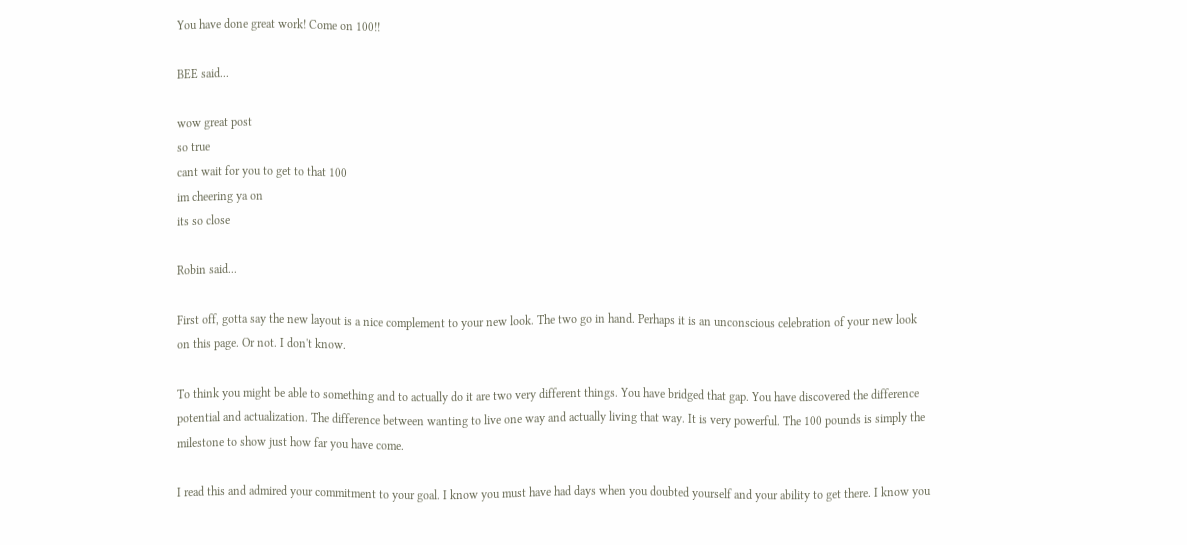You have done great work! Come on 100!!

BEE said...

wow great post
so true
cant wait for you to get to that 100
im cheering ya on
its so close

Robin said...

First off, gotta say the new layout is a nice complement to your new look. The two go in hand. Perhaps it is an unconscious celebration of your new look on this page. Or not. I don't know.

To think you might be able to something and to actually do it are two very different things. You have bridged that gap. You have discovered the difference potential and actualization. The difference between wanting to live one way and actually living that way. It is very powerful. The 100 pounds is simply the milestone to show just how far you have come.

I read this and admired your commitment to your goal. I know you must have had days when you doubted yourself and your ability to get there. I know you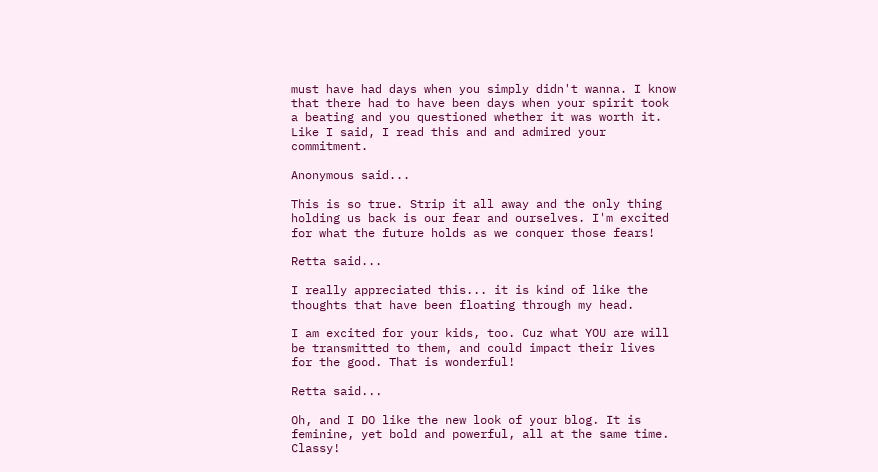must have had days when you simply didn't wanna. I know that there had to have been days when your spirit took a beating and you questioned whether it was worth it. Like I said, I read this and and admired your commitment.

Anonymous said...

This is so true. Strip it all away and the only thing holding us back is our fear and ourselves. I'm excited for what the future holds as we conquer those fears!

Retta said...

I really appreciated this... it is kind of like the thoughts that have been floating through my head.

I am excited for your kids, too. Cuz what YOU are will be transmitted to them, and could impact their lives for the good. That is wonderful!

Retta said...

Oh, and I DO like the new look of your blog. It is feminine, yet bold and powerful, all at the same time. Classy!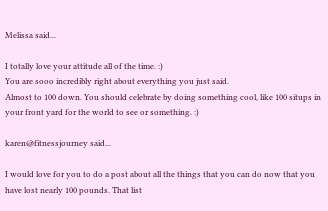Melissa said...

I totally love your attitude all of the time. :)
You are sooo incredibly right about everything you just said.
Almost to 100 down. You should celebrate by doing something cool, like 100 situps in your front yard for the world to see or something. :)

karen@fitnessjourney said...

I would love for you to do a post about all the things that you can do now that you have lost nearly 100 pounds. That list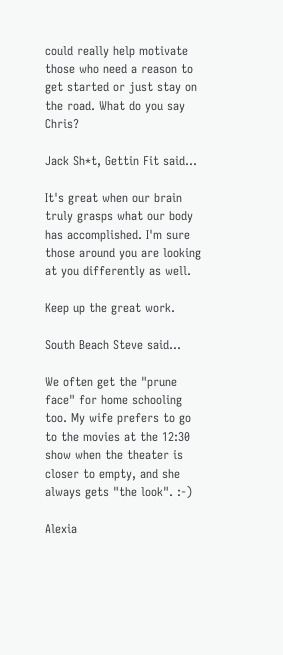could really help motivate those who need a reason to get started or just stay on the road. What do you say Chris?

Jack Sh*t, Gettin Fit said...

It's great when our brain truly grasps what our body has accomplished. I'm sure those around you are looking at you differently as well.

Keep up the great work.

South Beach Steve said...

We often get the "prune face" for home schooling too. My wife prefers to go to the movies at the 12:30 show when the theater is closer to empty, and she always gets "the look". :-)

Alexia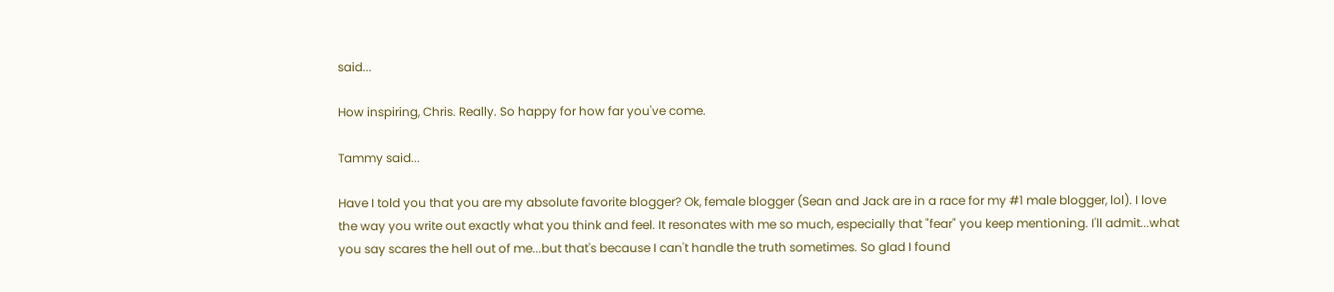said...

How inspiring, Chris. Really. So happy for how far you've come.

Tammy said...

Have I told you that you are my absolute favorite blogger? Ok, female blogger (Sean and Jack are in a race for my #1 male blogger, lol). I love the way you write out exactly what you think and feel. It resonates with me so much, especially that "fear" you keep mentioning. I'll admit...what you say scares the hell out of me...but that's because I can't handle the truth sometimes. So glad I found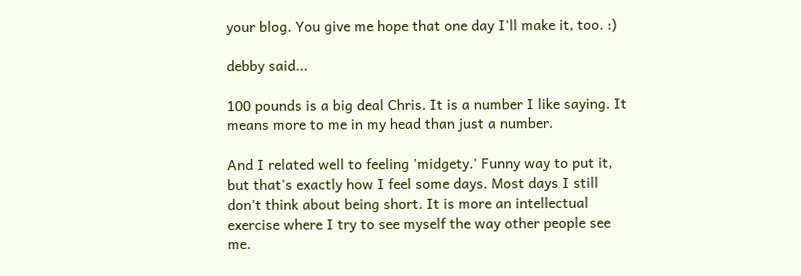your blog. You give me hope that one day I'll make it, too. :)

debby said...

100 pounds is a big deal Chris. It is a number I like saying. It means more to me in my head than just a number.

And I related well to feeling 'midgety.' Funny way to put it, but that's exactly how I feel some days. Most days I still don't think about being short. It is more an intellectual exercise where I try to see myself the way other people see me.